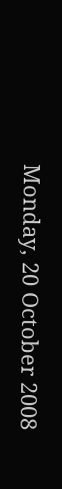Monday, 20 October 2008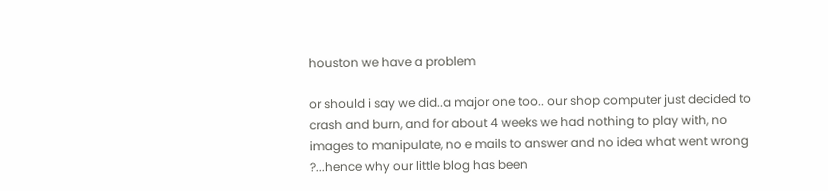houston we have a problem

or should i say we did..a major one too.. our shop computer just decided to crash and burn, and for about 4 weeks we had nothing to play with, no images to manipulate, no e mails to answer and no idea what went wrong ?...hence why our little blog has been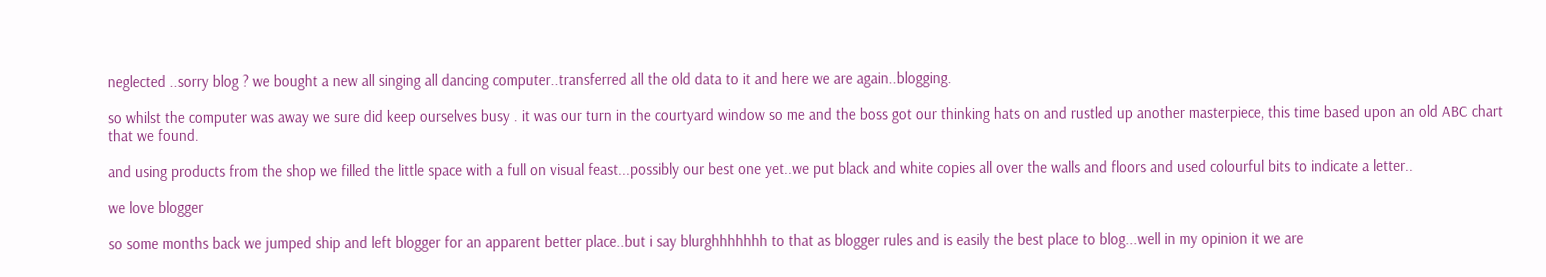neglected ..sorry blog ? we bought a new all singing all dancing computer..transferred all the old data to it and here we are again..blogging.

so whilst the computer was away we sure did keep ourselves busy . it was our turn in the courtyard window so me and the boss got our thinking hats on and rustled up another masterpiece, this time based upon an old ABC chart that we found.

and using products from the shop we filled the little space with a full on visual feast...possibly our best one yet..we put black and white copies all over the walls and floors and used colourful bits to indicate a letter..

we love blogger

so some months back we jumped ship and left blogger for an apparent better place..but i say blurghhhhhhh to that as blogger rules and is easily the best place to blog...well in my opinion it we are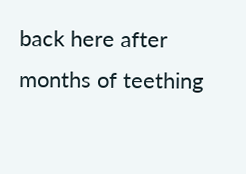back here after months of teething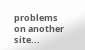problems on another site...